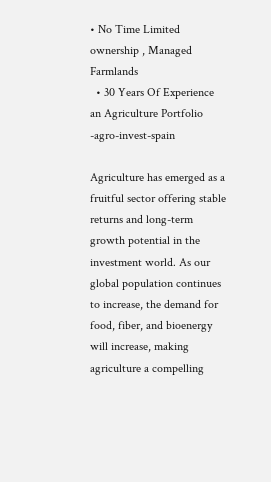• No Time Limited ownership , Managed Farmlands
  • 30 Years Of Experience
an Agriculture Portfolio -agro-invest-spain

Agriculture has emerged as a fruitful sector offering stable returns and long-term growth potential in the investment world. As our global population continues to increase, the demand for food, fiber, and bioenergy will increase, making agriculture a compelling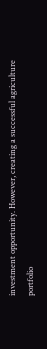investment opportunity. However, creating a successful agriculture portfolio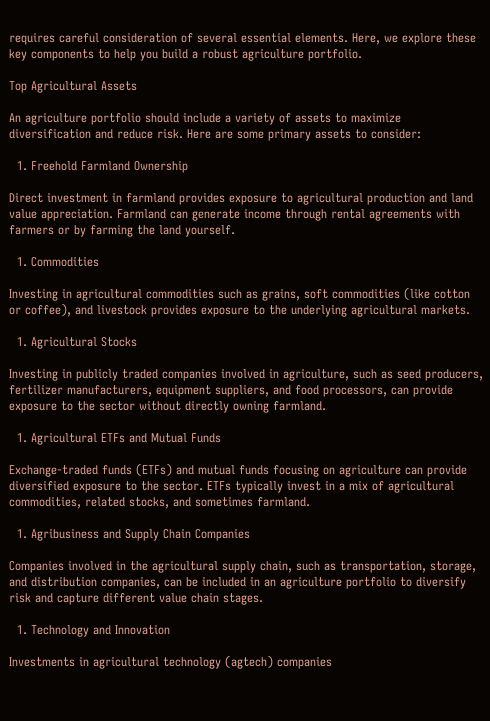requires careful consideration of several essential elements. Here, we explore these key components to help you build a robust agriculture portfolio.

Top Agricultural Assets

An agriculture portfolio should include a variety of assets to maximize diversification and reduce risk. Here are some primary assets to consider:

  1. Freehold Farmland Ownership

Direct investment in farmland provides exposure to agricultural production and land value appreciation. Farmland can generate income through rental agreements with farmers or by farming the land yourself.

  1. Commodities

Investing in agricultural commodities such as grains, soft commodities (like cotton or coffee), and livestock provides exposure to the underlying agricultural markets.

  1. Agricultural Stocks

Investing in publicly traded companies involved in agriculture, such as seed producers, fertilizer manufacturers, equipment suppliers, and food processors, can provide exposure to the sector without directly owning farmland.

  1. Agricultural ETFs and Mutual Funds

Exchange-traded funds (ETFs) and mutual funds focusing on agriculture can provide diversified exposure to the sector. ETFs typically invest in a mix of agricultural commodities, related stocks, and sometimes farmland.

  1. Agribusiness and Supply Chain Companies

Companies involved in the agricultural supply chain, such as transportation, storage, and distribution companies, can be included in an agriculture portfolio to diversify risk and capture different value chain stages.

  1. Technology and Innovation

Investments in agricultural technology (agtech) companies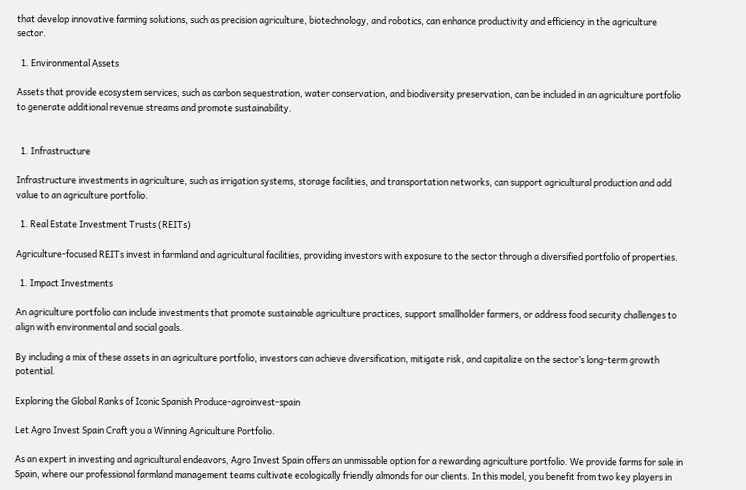that develop innovative farming solutions, such as precision agriculture, biotechnology, and robotics, can enhance productivity and efficiency in the agriculture sector.

  1. Environmental Assets

Assets that provide ecosystem services, such as carbon sequestration, water conservation, and biodiversity preservation, can be included in an agriculture portfolio to generate additional revenue streams and promote sustainability.


  1. Infrastructure

Infrastructure investments in agriculture, such as irrigation systems, storage facilities, and transportation networks, can support agricultural production and add value to an agriculture portfolio.

  1. Real Estate Investment Trusts (REITs)

Agriculture-focused REITs invest in farmland and agricultural facilities, providing investors with exposure to the sector through a diversified portfolio of properties.

  1. Impact Investments

An agriculture portfolio can include investments that promote sustainable agriculture practices, support smallholder farmers, or address food security challenges to align with environmental and social goals.

By including a mix of these assets in an agriculture portfolio, investors can achieve diversification, mitigate risk, and capitalize on the sector’s long-term growth potential.

Exploring the Global Ranks of Iconic Spanish Produce-agroinvest-spain

Let Agro Invest Spain Craft you a Winning Agriculture Portfolio.

As an expert in investing and agricultural endeavors, Agro Invest Spain offers an unmissable option for a rewarding agriculture portfolio. We provide farms for sale in Spain, where our professional farmland management teams cultivate ecologically friendly almonds for our clients. In this model, you benefit from two key players in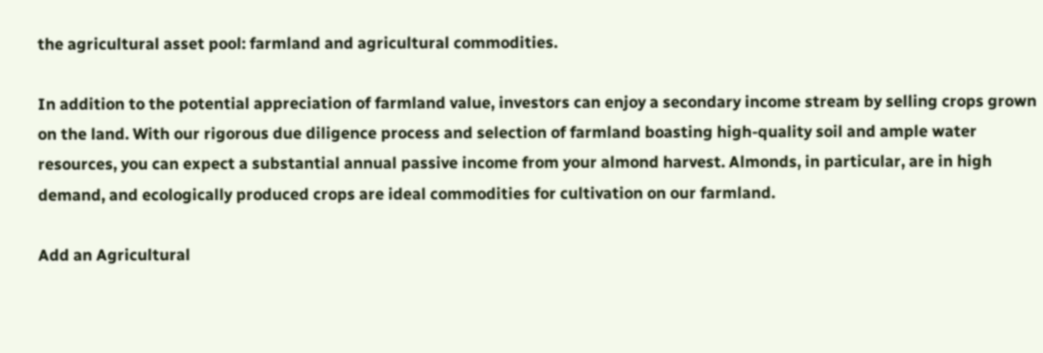the agricultural asset pool: farmland and agricultural commodities.

In addition to the potential appreciation of farmland value, investors can enjoy a secondary income stream by selling crops grown on the land. With our rigorous due diligence process and selection of farmland boasting high-quality soil and ample water resources, you can expect a substantial annual passive income from your almond harvest. Almonds, in particular, are in high demand, and ecologically produced crops are ideal commodities for cultivation on our farmland.

Add an Agricultural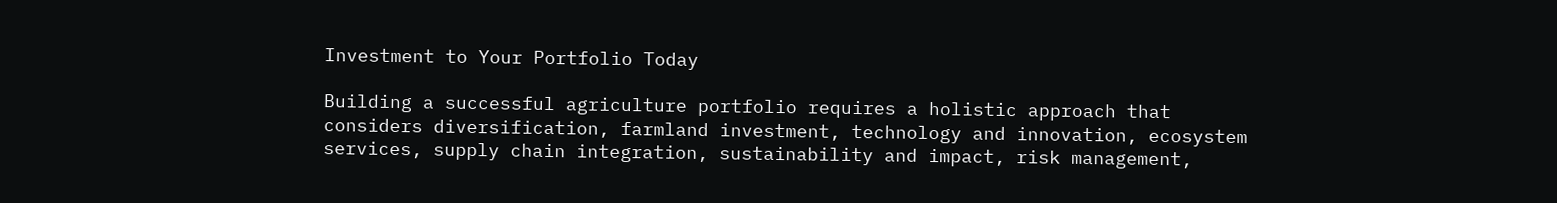Investment to Your Portfolio Today

Building a successful agriculture portfolio requires a holistic approach that considers diversification, farmland investment, technology and innovation, ecosystem services, supply chain integration, sustainability and impact, risk management,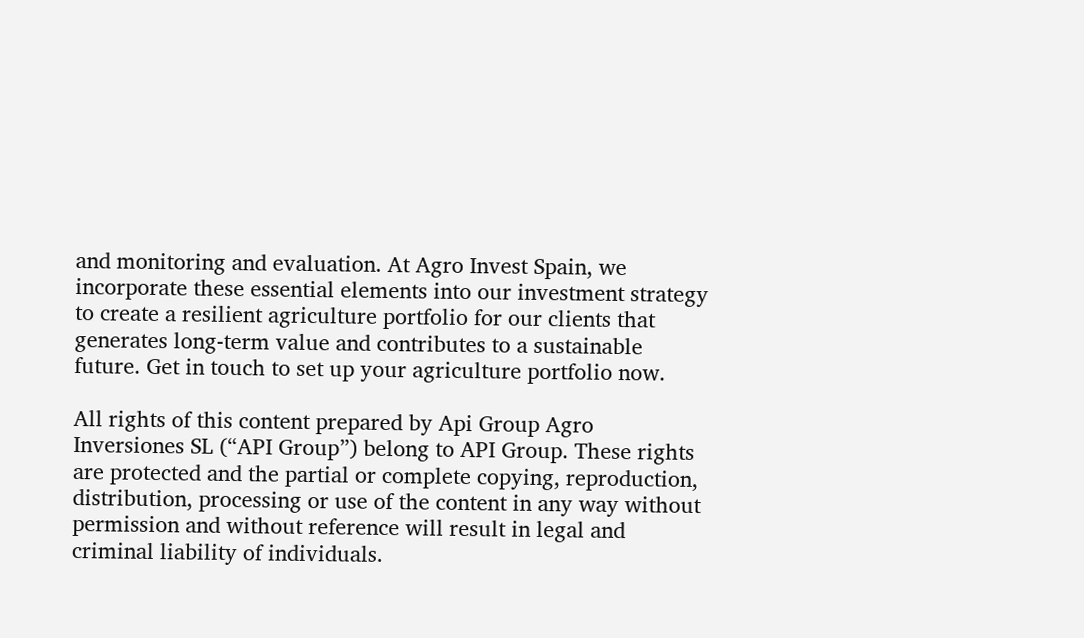and monitoring and evaluation. At Agro Invest Spain, we incorporate these essential elements into our investment strategy to create a resilient agriculture portfolio for our clients that generates long-term value and contributes to a sustainable future. Get in touch to set up your agriculture portfolio now.

All rights of this content prepared by Api Group Agro Inversiones SL (“API Group”) belong to API Group. These rights are protected and the partial or complete copying, reproduction, distribution, processing or use of the content in any way without permission and without reference will result in legal and criminal liability of individuals.